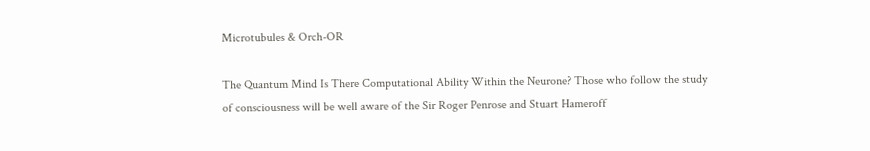Microtubules & Orch-OR

The Quantum Mind Is There Computational Ability Within the Neurone? Those who follow the study of consciousness will be well aware of the Sir Roger Penrose and Stuart Hameroff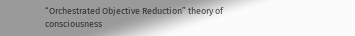“Orchestrated Objective Reduction” theory of consciousness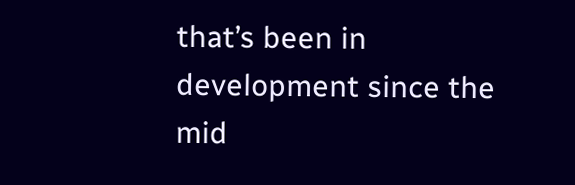that’s been in development since the mid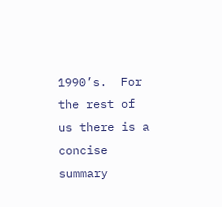1990’s.  For the rest of us there is a concise summary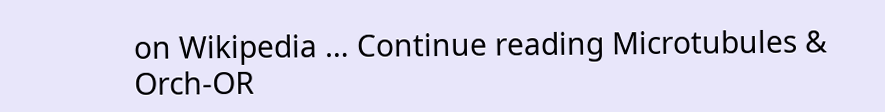on Wikipedia … Continue reading Microtubules & Orch-OR